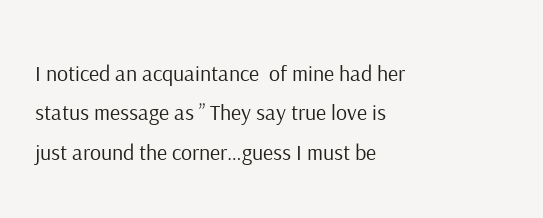I noticed an acquaintance  of mine had her status message as ” They say true love is just around the corner…guess I must be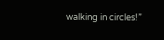walking in circles!”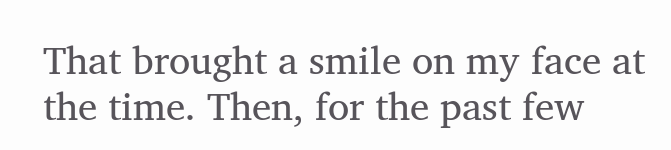That brought a smile on my face at the time. Then, for the past few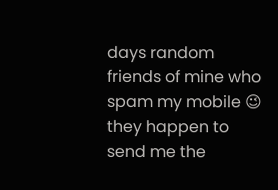days random friends of mine who spam my mobile 😉 they happen to send me the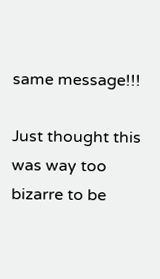same message!!!

Just thought this was way too bizarre to be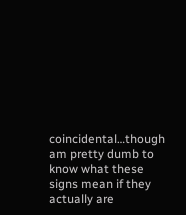coincidental…though am pretty dumb to know what these signs mean if they actually are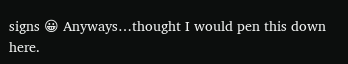signs 😀 Anyways…thought I would pen this down here.